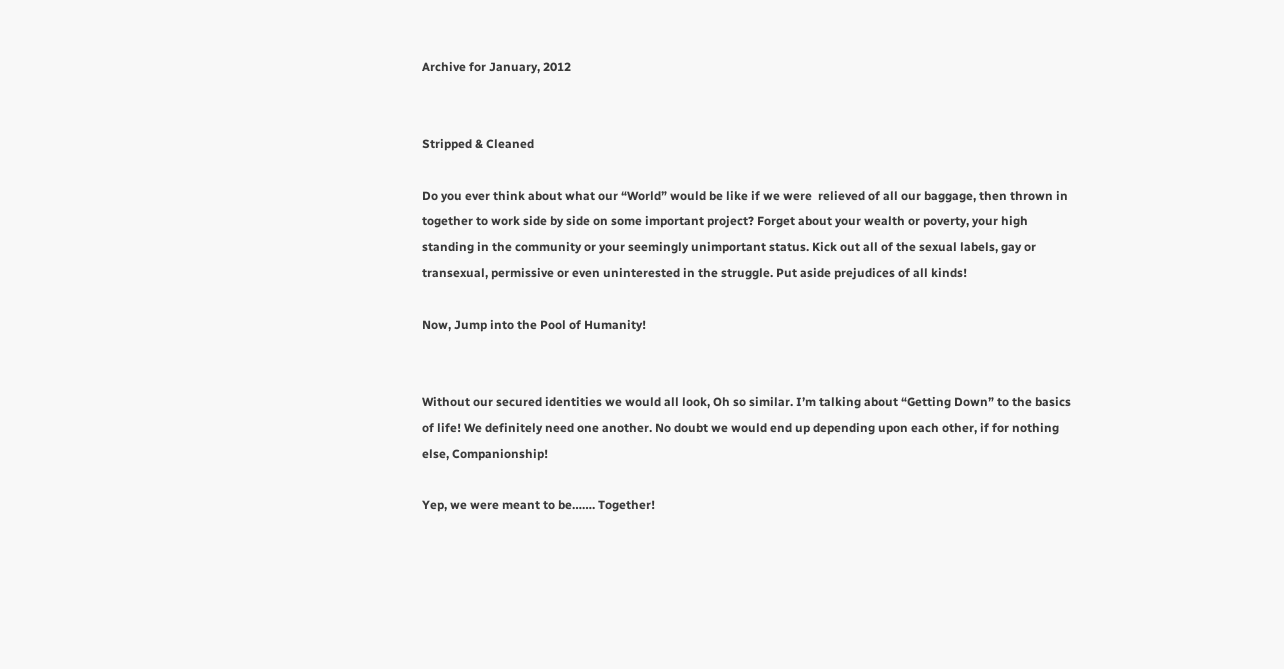Archive for January, 2012


Stripped & Cleaned

Do you ever think about what our “World” would be like if we were  relieved of all our baggage, then thrown in together to work side by side on some important project? Forget about your wealth or poverty, your high standing in the community or your seemingly unimportant status. Kick out all of the sexual labels, gay or transexual, permissive or even uninterested in the struggle. Put aside prejudices of all kinds!

Now, Jump into the Pool of Humanity!


Without our secured identities we would all look, Oh so similar. I’m talking about “Getting Down” to the basics of life! We definitely need one another. No doubt we would end up depending upon each other, if for nothing else, Companionship!

Yep, we were meant to be……. Together!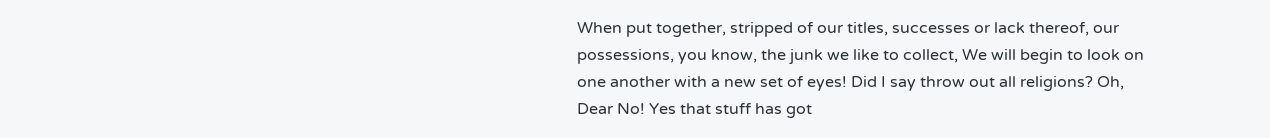When put together, stripped of our titles, successes or lack thereof, our possessions, you know, the junk we like to collect, We will begin to look on one another with a new set of eyes! Did I say throw out all religions? Oh, Dear No! Yes that stuff has got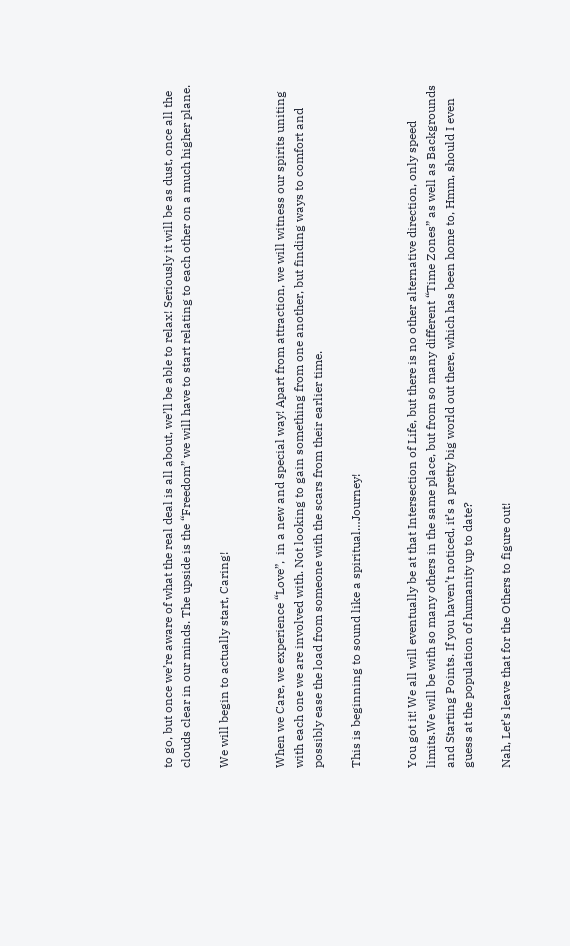to go, but once we’re aware of what the real deal is all about, we’ll be able to relax! Seriously it will be as dust, once all the clouds clear in our minds. The upside is the “Freedom” we will have to start relating to each other on a much higher plane.

We will begin to actually start, Caring!


When we Care, we experience “Love”,  in a new and special way! Apart from attraction, we will witness our spirits uniting with each one we are involved with. Not looking to gain something from one another, but finding ways to comfort and possibly ease the load from someone with the scars from their earlier time.

This is beginning to sound like a spiritual…Journey!


You got it! We all will eventually be at that Intersection of Life, but there is no other alternative direction, only speed limits.We will be with so many others in the same place, but from so many different “Time Zones” as well as Backgrounds and Starting Points. If you haven’t noticed, it’s a pretty big world out there, which has been home to, Hmm, should I even guess at the population of humanity up to date?

Nah, Let’s leave that for the Others to figure out!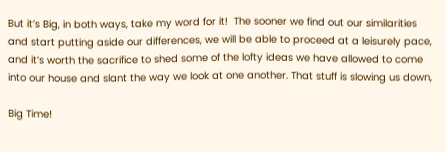But it’s Big, in both ways, take my word for it!  The sooner we find out our similarities and start putting aside our differences, we will be able to proceed at a leisurely pace, and it’s worth the sacrifice to shed some of the lofty ideas we have allowed to come into our house and slant the way we look at one another. That stuff is slowing us down,

Big Time!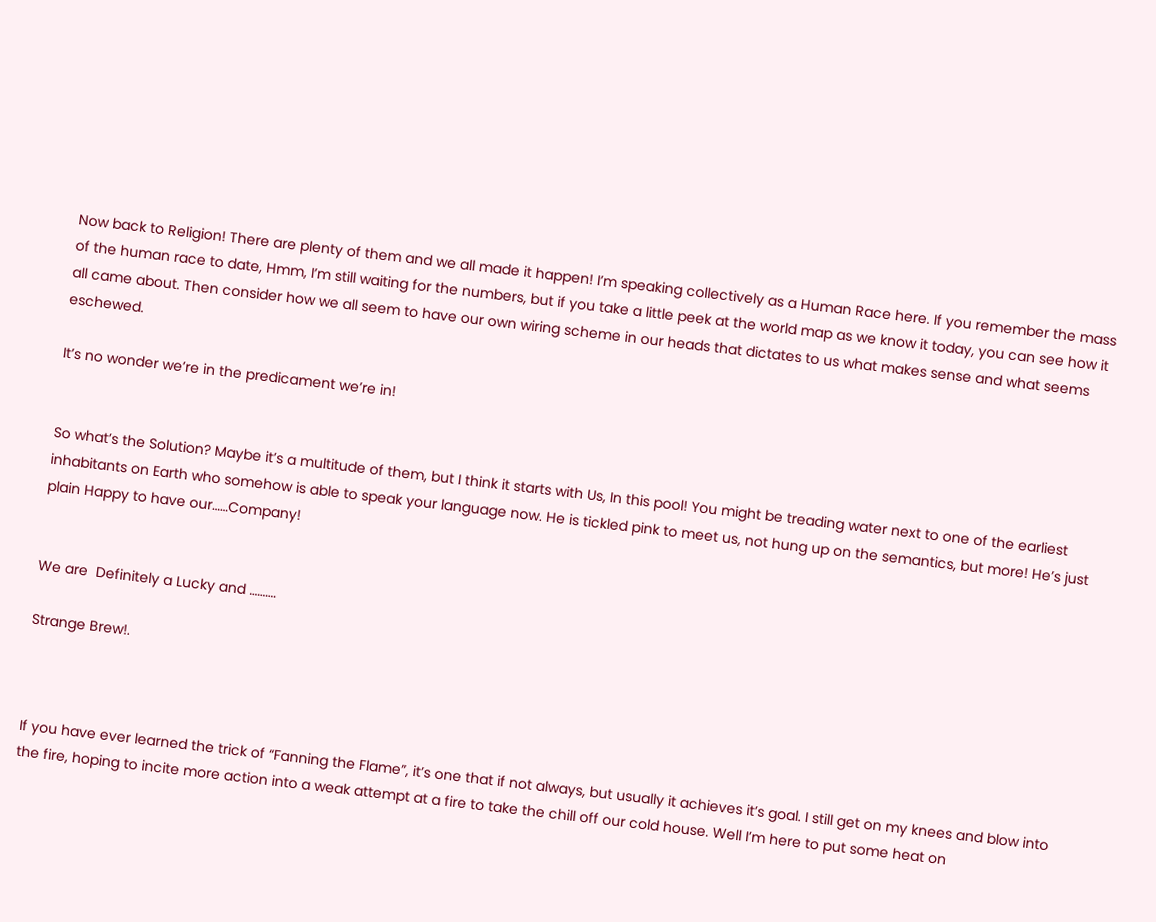Now back to Religion! There are plenty of them and we all made it happen! I’m speaking collectively as a Human Race here. If you remember the mass of the human race to date, Hmm, I’m still waiting for the numbers, but if you take a little peek at the world map as we know it today, you can see how it all came about. Then consider how we all seem to have our own wiring scheme in our heads that dictates to us what makes sense and what seems eschewed.

It’s no wonder we’re in the predicament we’re in!


So what’s the Solution? Maybe it’s a multitude of them, but I think it starts with Us, In this pool! You might be treading water next to one of the earliest inhabitants on Earth who somehow is able to speak your language now. He is tickled pink to meet us, not hung up on the semantics, but more! He’s just plain Happy to have our……Company!


We are  Definitely a Lucky and ……….

Strange Brew!.



If you have ever learned the trick of “Fanning the Flame”, it’s one that if not always, but usually it achieves it’s goal. I still get on my knees and blow into the fire, hoping to incite more action into a weak attempt at a fire to take the chill off our cold house. Well I’m here to put some heat on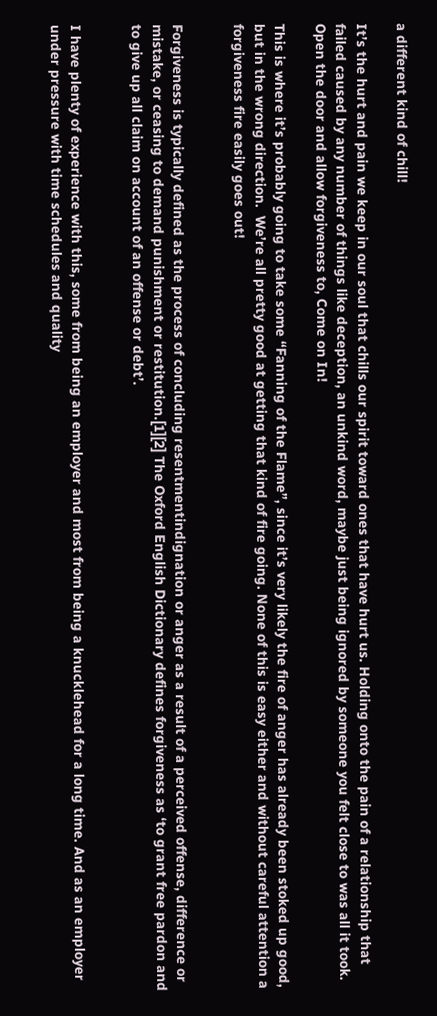a different kind of chill!

It’s the hurt and pain we keep in our soul that chills our spirit toward ones that have hurt us. Holding onto the pain of a relationship that failed caused by any number of things like deception, an unkind word, maybe just being ignored by someone you felt close to was all it took. Open the door and allow forgiveness to, Come on In!

This is where it’s probably going to take some “Fanning of the Flame”, since it’s very likely the fire of anger has already been stoked up good, but in the wrong direction.  We’re all pretty good at getting that kind of fire going. None of this is easy either and without careful attention a forgiveness fire easily goes out!


Forgiveness is typically defined as the process of concluding resentmentindignation or anger as a result of a perceived offense, difference or mistake, or ceasing to demand punishment or restitution.[1][2] The Oxford English Dictionary defines forgiveness as ‘to grant free pardon and to give up all claim on account of an offense or debt’.


I have plenty of experience with this, some from being an employer and most from being a knucklehead for a long time. And as an employer under pressure with time schedules and quality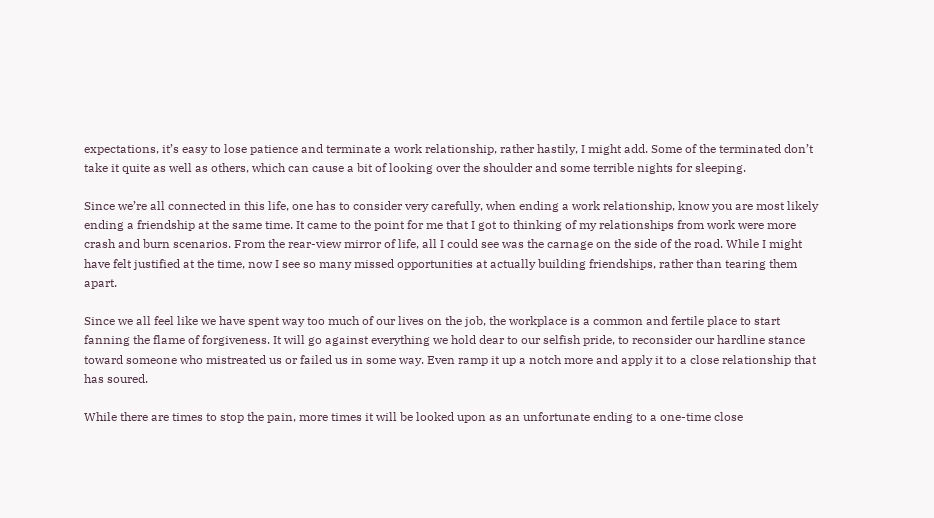expectations, it’s easy to lose patience and terminate a work relationship, rather hastily, I might add. Some of the terminated don’t take it quite as well as others, which can cause a bit of looking over the shoulder and some terrible nights for sleeping.

Since we’re all connected in this life, one has to consider very carefully, when ending a work relationship, know you are most likely ending a friendship at the same time. It came to the point for me that I got to thinking of my relationships from work were more crash and burn scenarios. From the rear-view mirror of life, all I could see was the carnage on the side of the road. While I might have felt justified at the time, now I see so many missed opportunities at actually building friendships, rather than tearing them apart.

Since we all feel like we have spent way too much of our lives on the job, the workplace is a common and fertile place to start fanning the flame of forgiveness. It will go against everything we hold dear to our selfish pride, to reconsider our hardline stance toward someone who mistreated us or failed us in some way. Even ramp it up a notch more and apply it to a close relationship that has soured.

While there are times to stop the pain, more times it will be looked upon as an unfortunate ending to a one-time close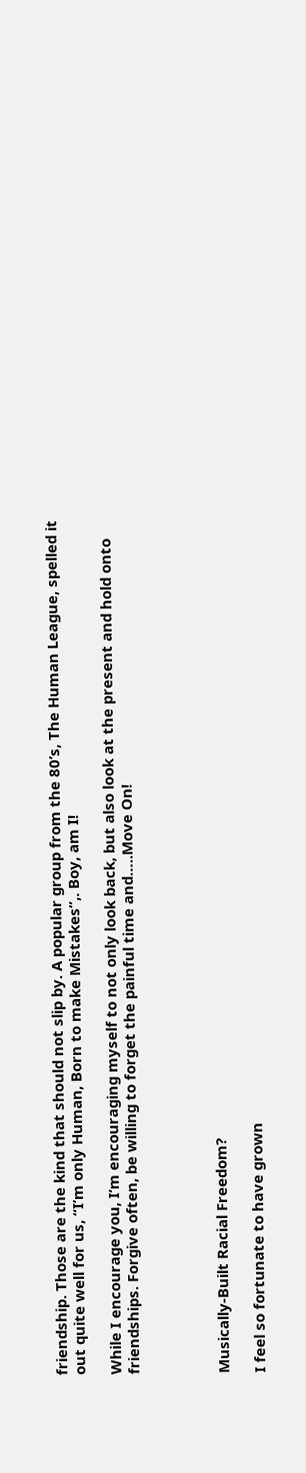friendship. Those are the kind that should not slip by. A popular group from the 80’s, The Human League, spelled it out quite well for us, “I’m only Human, Born to make Mistakes”,. Boy, am I!

While I encourage you, I’m encouraging myself to not only look back, but also look at the present and hold onto friendships. Forgive often, be willing to forget the painful time and…..Move On!




Musically-Built Racial Freedom?

I feel so fortunate to have grown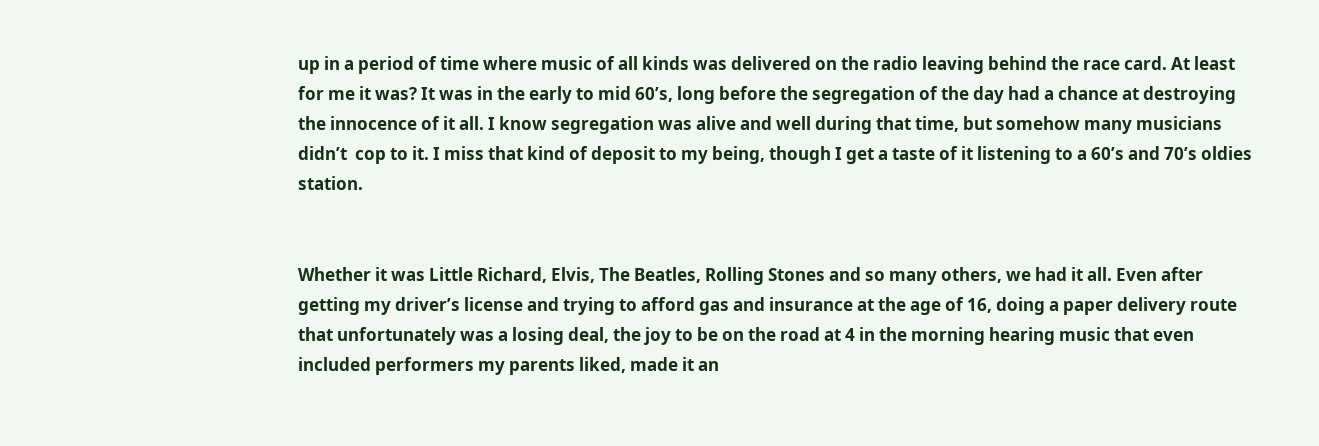up in a period of time where music of all kinds was delivered on the radio leaving behind the race card. At least for me it was? It was in the early to mid 60’s, long before the segregation of the day had a chance at destroying the innocence of it all. I know segregation was alive and well during that time, but somehow many musicians didn’t  cop to it. I miss that kind of deposit to my being, though I get a taste of it listening to a 60’s and 70’s oldies station.


Whether it was Little Richard, Elvis, The Beatles, Rolling Stones and so many others, we had it all. Even after getting my driver’s license and trying to afford gas and insurance at the age of 16, doing a paper delivery route that unfortunately was a losing deal, the joy to be on the road at 4 in the morning hearing music that even included performers my parents liked, made it an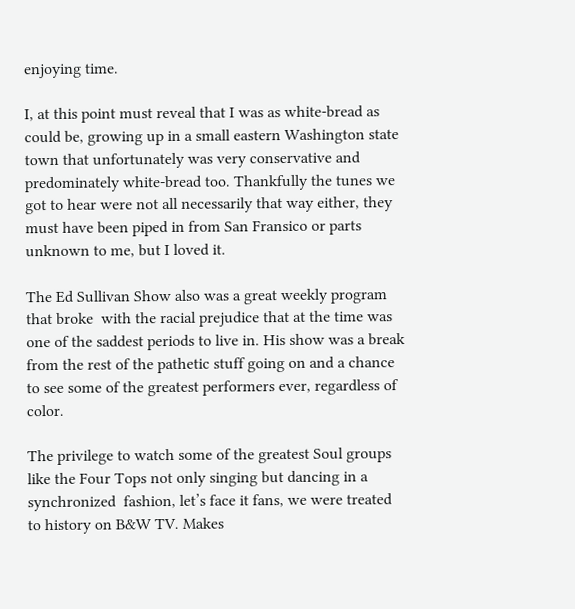enjoying time.

I, at this point must reveal that I was as white-bread as could be, growing up in a small eastern Washington state town that unfortunately was very conservative and predominately white-bread too. Thankfully the tunes we got to hear were not all necessarily that way either, they must have been piped in from San Fransico or parts unknown to me, but I loved it.

The Ed Sullivan Show also was a great weekly program that broke  with the racial prejudice that at the time was one of the saddest periods to live in. His show was a break from the rest of the pathetic stuff going on and a chance to see some of the greatest performers ever, regardless of color.

The privilege to watch some of the greatest Soul groups like the Four Tops not only singing but dancing in a synchronized  fashion, let’s face it fans, we were treated to history on B&W TV. Makes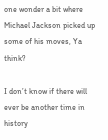one wonder a bit where Michael Jackson picked up some of his moves, Ya think?

I don’t know if there will ever be another time in history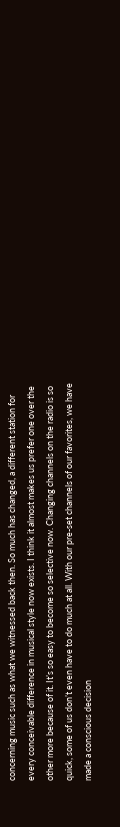concerning music such as what we witnessed back then. So much has changed, a different station for every conceivable difference in musical style now exists. I think it almost makes us prefer one over the other more because of it. It’s so easy to become so selective now. Changing channels on the radio is so quick, some of us don’t even have to do much at all. With our pre-set channels of our favorites, we have made a conscious decision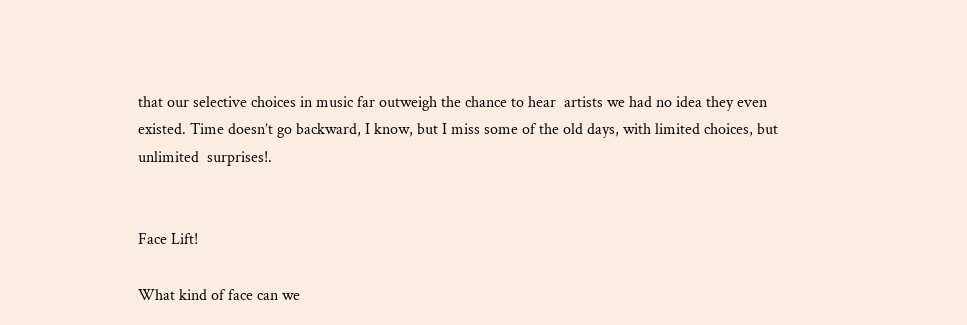that our selective choices in music far outweigh the chance to hear  artists we had no idea they even existed. Time doesn’t go backward, I know, but I miss some of the old days, with limited choices, but unlimited  surprises!.


Face Lift!

What kind of face can we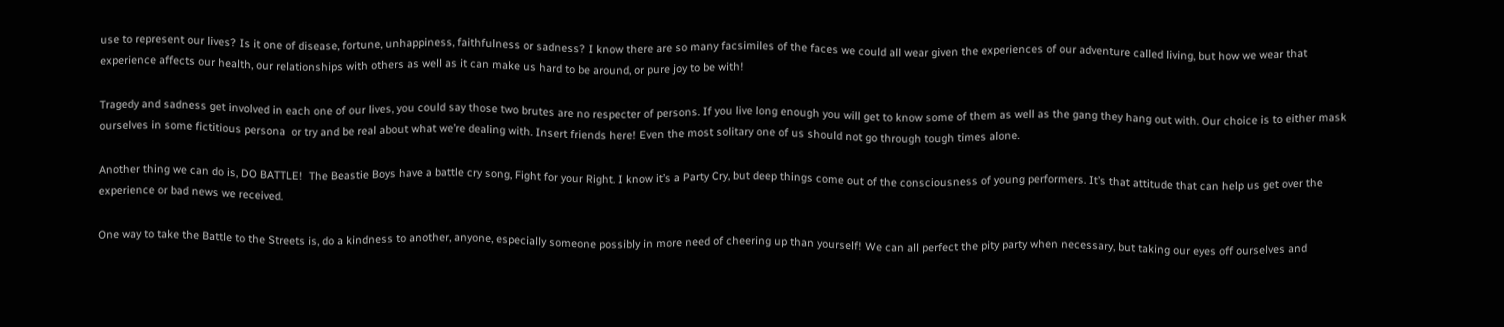use to represent our lives? Is it one of disease, fortune, unhappiness, faithfulness or sadness? I know there are so many facsimiles of the faces we could all wear given the experiences of our adventure called living, but how we wear that experience affects our health, our relationships with others as well as it can make us hard to be around, or pure joy to be with!

Tragedy and sadness get involved in each one of our lives, you could say those two brutes are no respecter of persons. If you live long enough you will get to know some of them as well as the gang they hang out with. Our choice is to either mask ourselves in some fictitious persona  or try and be real about what we’re dealing with. Insert friends here! Even the most solitary one of us should not go through tough times alone.

Another thing we can do is, DO BATTLE!  The Beastie Boys have a battle cry song, Fight for your Right. I know it’s a Party Cry, but deep things come out of the consciousness of young performers. It’s that attitude that can help us get over the experience or bad news we received.

One way to take the Battle to the Streets is, do a kindness to another, anyone, especially someone possibly in more need of cheering up than yourself! We can all perfect the pity party when necessary, but taking our eyes off ourselves and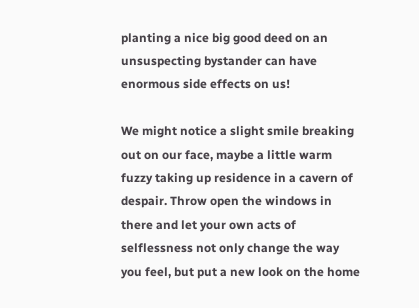planting a nice big good deed on an unsuspecting bystander can have enormous side effects on us!

We might notice a slight smile breaking out on our face, maybe a little warm fuzzy taking up residence in a cavern of despair. Throw open the windows in there and let your own acts of selflessness not only change the way you feel, but put a new look on the home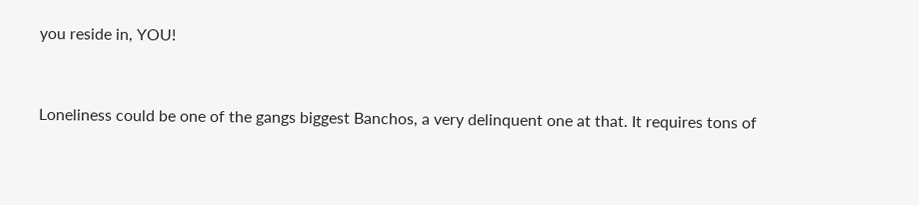you reside in, YOU!


Loneliness could be one of the gangs biggest Banchos, a very delinquent one at that. It requires tons of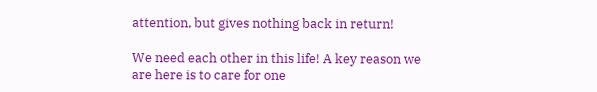attention, but gives nothing back in return!

We need each other in this life! A key reason we are here is to care for one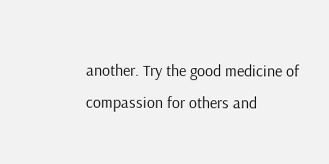another. Try the good medicine of compassion for others and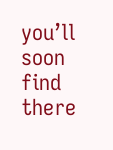you’ll soon find there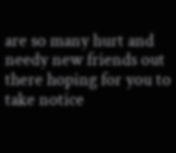are so many hurt and needy new friends out there hoping for you to take notice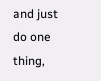and just do one thing,